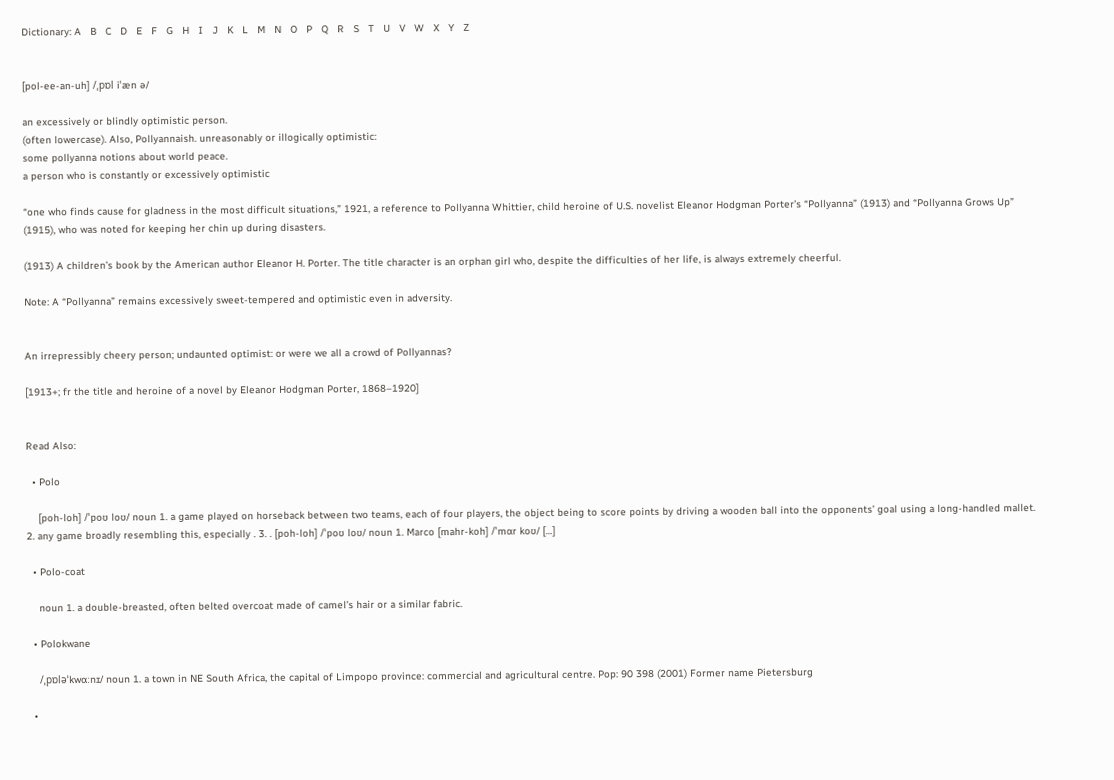Dictionary: A   B   C   D   E   F   G   H   I   J   K   L   M   N   O   P   Q   R   S   T   U   V   W   X   Y   Z


[pol-ee-an-uh] /ˌpɒl iˈæn ə/

an excessively or blindly optimistic person.
(often lowercase). Also, Pollyannaish. unreasonably or illogically optimistic:
some pollyanna notions about world peace.
a person who is constantly or excessively optimistic

“one who finds cause for gladness in the most difficult situations,” 1921, a reference to Pollyanna Whittier, child heroine of U.S. novelist Eleanor Hodgman Porter’s “Pollyanna” (1913) and “Pollyanna Grows Up” (1915), who was noted for keeping her chin up during disasters.

(1913) A children’s book by the American author Eleanor H. Porter. The title character is an orphan girl who, despite the difficulties of her life, is always extremely cheerful.

Note: A “Pollyanna” remains excessively sweet-tempered and optimistic even in adversity.


An irrepressibly cheery person; undaunted optimist: or were we all a crowd of Pollyannas?

[1913+; fr the title and heroine of a novel by Eleanor Hodgman Porter, 1868–1920]


Read Also:

  • Polo

    [poh-loh] /ˈpoʊ loʊ/ noun 1. a game played on horseback between two teams, each of four players, the object being to score points by driving a wooden ball into the opponents’ goal using a long-handled mallet. 2. any game broadly resembling this, especially . 3. . [poh-loh] /ˈpoʊ loʊ/ noun 1. Marco [mahr-koh] /ˈmɑr koʊ/ […]

  • Polo-coat

    noun 1. a double-breasted, often belted overcoat made of camel’s hair or a similar fabric.

  • Polokwane

    /ˌpɒləˈkwɑːnɪ/ noun 1. a town in NE South Africa, the capital of Limpopo province: commercial and agricultural centre. Pop: 90 398 (2001) Former name Pietersburg

  •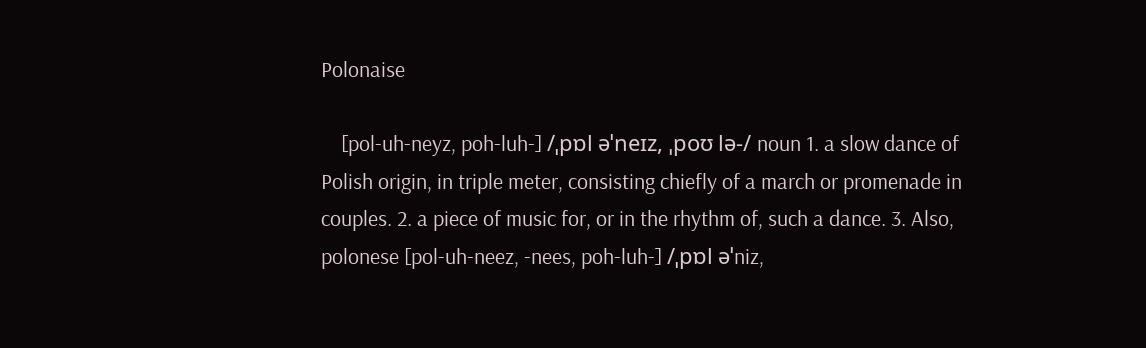Polonaise

    [pol-uh-neyz, poh-luh-] /ˌpɒl əˈneɪz, ˌpoʊ lə-/ noun 1. a slow dance of Polish origin, in triple meter, consisting chiefly of a march or promenade in couples. 2. a piece of music for, or in the rhythm of, such a dance. 3. Also, polonese [pol-uh-neez, -nees, poh-luh-] /ˌpɒl əˈniz,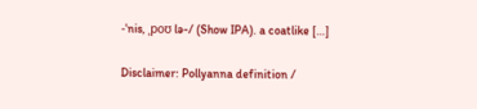-ˈnis, ˌpoʊ lə-/ (Show IPA). a coatlike […]

Disclaimer: Pollyanna definition /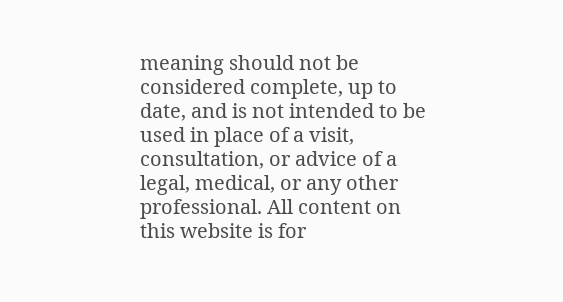meaning should not be considered complete, up to date, and is not intended to be used in place of a visit, consultation, or advice of a legal, medical, or any other professional. All content on this website is for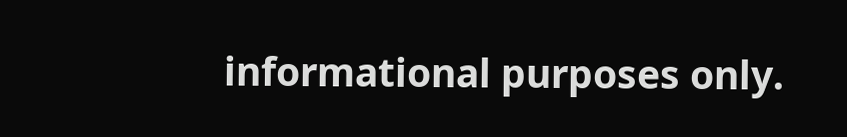informational purposes only.